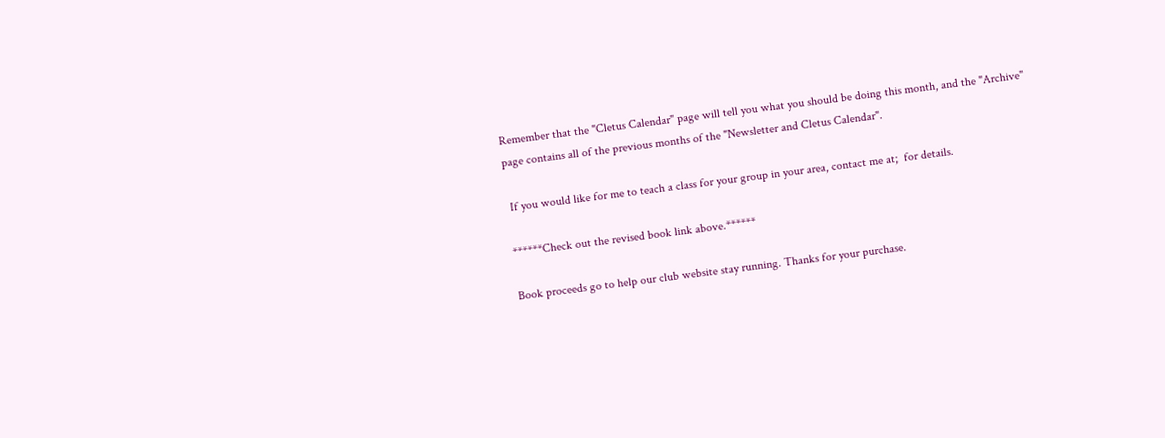Remember that the "Cletus Calendar" page will tell you what you should be doing this month, and the "Archive" page contains all of the previous months of the "Newsletter and Cletus Calendar".

 If you would like for me to teach a class for your group in your area, contact me at;  for details.

******Check out the revised book link above.******

Book proceeds go to help our club website stay running. Thanks for your purchase.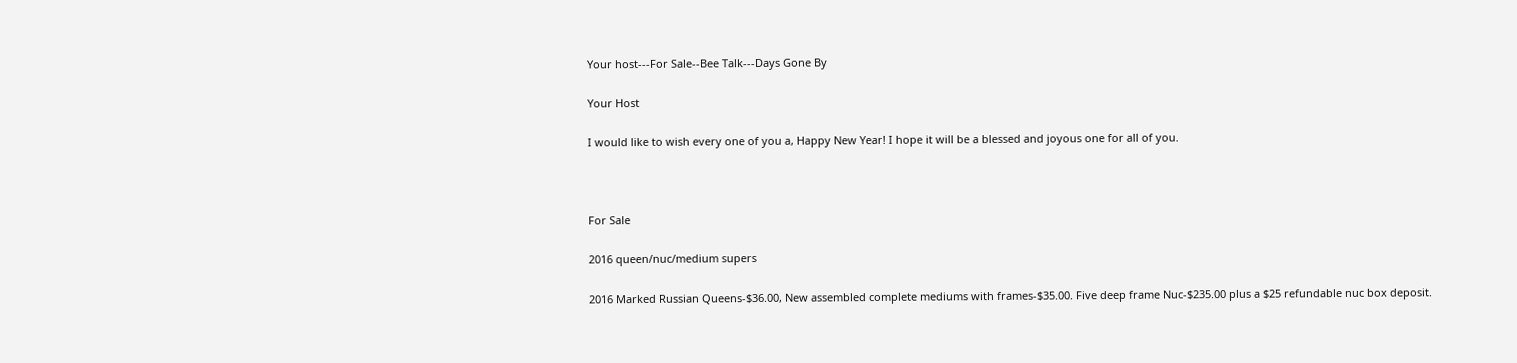Your host---For Sale--Bee Talk---Days Gone By

Your Host

I would like to wish every one of you a, Happy New Year! I hope it will be a blessed and joyous one for all of you.



For Sale

2016 queen/nuc/medium supers

2016 Marked Russian Queens-$36.00, New assembled complete mediums with frames-$35.00. Five deep frame Nuc-$235.00 plus a $25 refundable nuc box deposit.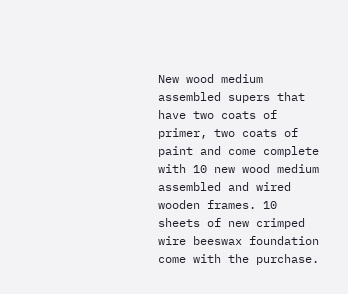New wood medium assembled supers that have two coats of primer, two coats of paint and come complete with 10 new wood medium  assembled and wired wooden frames. 10 sheets of new crimped wire beeswax foundation come with the purchase.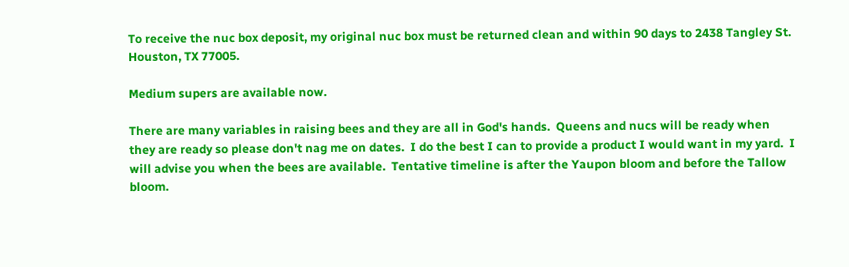To receive the nuc box deposit, my original nuc box must be returned clean and within 90 days to 2438 Tangley St. Houston, TX 77005.

Medium supers are available now.

There are many variables in raising bees and they are all in God's hands.  Queens and nucs will be ready when they are ready so please don't nag me on dates.  I do the best I can to provide a product I would want in my yard.  I will advise you when the bees are available.  Tentative timeline is after the Yaupon bloom and before the Tallow bloom.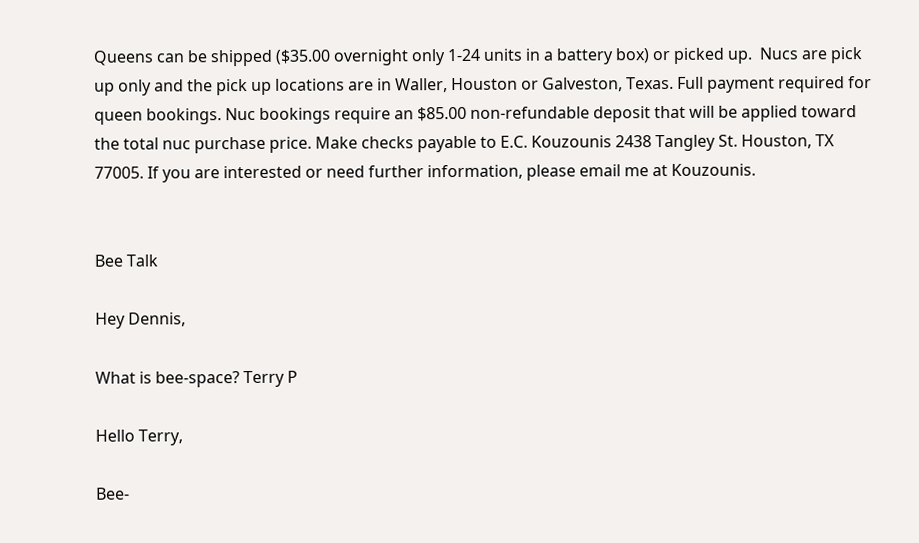Queens can be shipped ($35.00 overnight only 1-24 units in a battery box) or picked up.  Nucs are pick up only and the pick up locations are in Waller, Houston or Galveston, Texas. Full payment required for queen bookings. Nuc bookings require an $85.00 non-refundable deposit that will be applied toward the total nuc purchase price. Make checks payable to E.C. Kouzounis 2438 Tangley St. Houston, TX 77005. If you are interested or need further information, please email me at Kouzounis.


Bee Talk

Hey Dennis,

What is bee-space? Terry P

Hello Terry,

Bee-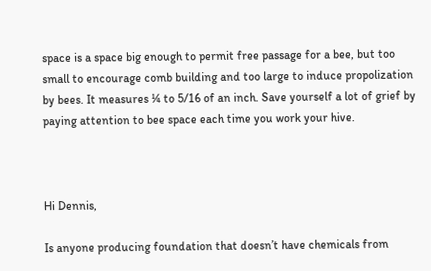space is a space big enough to permit free passage for a bee, but too small to encourage comb building and too large to induce propolization by bees. It measures ¼ to 5/16 of an inch. Save yourself a lot of grief by paying attention to bee space each time you work your hive.



Hi Dennis,

Is anyone producing foundation that doesn’t have chemicals from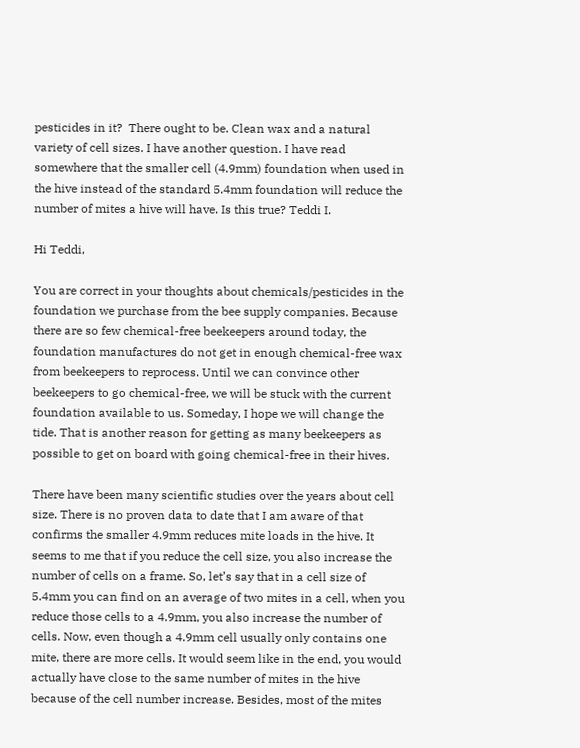pesticides in it?  There ought to be. Clean wax and a natural variety of cell sizes. I have another question. I have read somewhere that the smaller cell (4.9mm) foundation when used in the hive instead of the standard 5.4mm foundation will reduce the number of mites a hive will have. Is this true? Teddi I.

Hi Teddi,

You are correct in your thoughts about chemicals/pesticides in the foundation we purchase from the bee supply companies. Because there are so few chemical-free beekeepers around today, the foundation manufactures do not get in enough chemical-free wax from beekeepers to reprocess. Until we can convince other beekeepers to go chemical-free, we will be stuck with the current foundation available to us. Someday, I hope we will change the tide. That is another reason for getting as many beekeepers as possible to get on board with going chemical-free in their hives.

There have been many scientific studies over the years about cell size. There is no proven data to date that I am aware of that confirms the smaller 4.9mm reduces mite loads in the hive. It seems to me that if you reduce the cell size, you also increase the number of cells on a frame. So, let’s say that in a cell size of 5.4mm you can find on an average of two mites in a cell, when you reduce those cells to a 4.9mm, you also increase the number of cells. Now, even though a 4.9mm cell usually only contains one mite, there are more cells. It would seem like in the end, you would actually have close to the same number of mites in the hive because of the cell number increase. Besides, most of the mites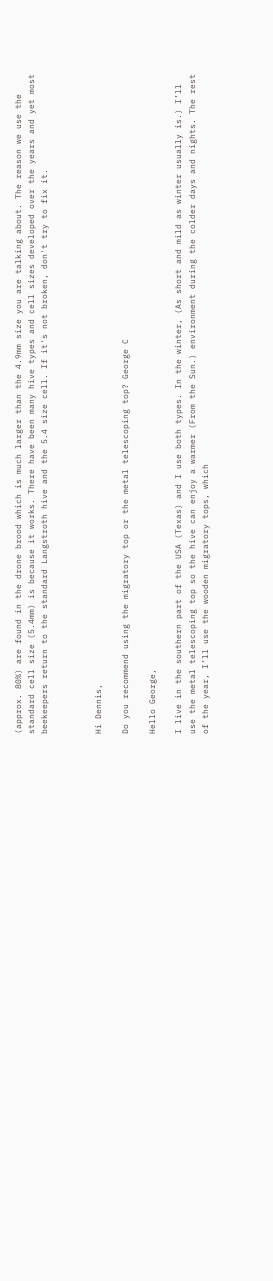(approx. 80%) are found in the drone brood which is much larger than the 4.9mm size you are talking about. The reason we use the standard cell size (5.4mm) is because it works. There have been many hive types and cell sizes developed over the years and yet most beekeepers return to the standard Langstroth hive and the 5.4 size cell. If it's not broken, don't try to fix it.



Hi Dennis,

Do you recommend using the migratory top or the metal telescoping top? George C

Hello George,

I live in the southern part of the USA (Texas) and I use both types. In the winter, (As short and mild as winter usually is.) I’ll use the metal telescoping top so the hive can enjoy a warmer (From the Sun.) environment during the colder days and nights. The rest of the year, I’ll use the wooden migratory tops, which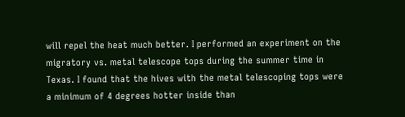will repel the heat much better. I performed an experiment on the migratory vs. metal telescope tops during the summer time in Texas. I found that the hives with the metal telescoping tops were a minimum of 4 degrees hotter inside than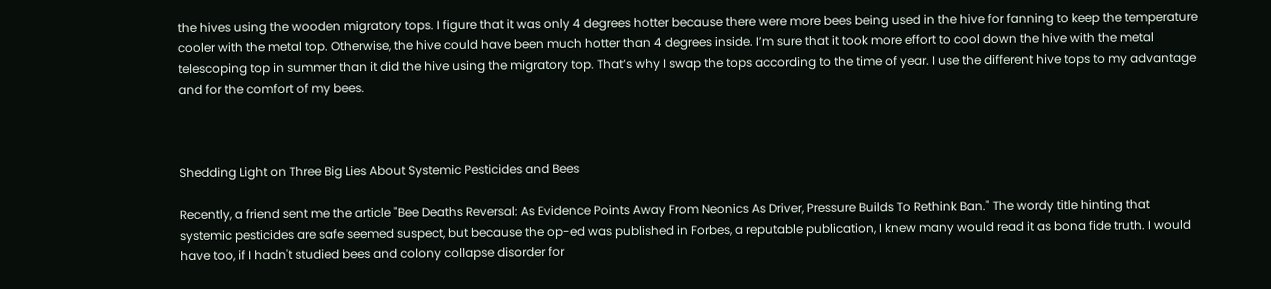the hives using the wooden migratory tops. I figure that it was only 4 degrees hotter because there were more bees being used in the hive for fanning to keep the temperature cooler with the metal top. Otherwise, the hive could have been much hotter than 4 degrees inside. I’m sure that it took more effort to cool down the hive with the metal telescoping top in summer than it did the hive using the migratory top. That’s why I swap the tops according to the time of year. I use the different hive tops to my advantage and for the comfort of my bees.



Shedding Light on Three Big Lies About Systemic Pesticides and Bees

Recently, a friend sent me the article "Bee Deaths Reversal: As Evidence Points Away From Neonics As Driver, Pressure Builds To Rethink Ban." The wordy title hinting that systemic pesticides are safe seemed suspect, but because the op-ed was published in Forbes, a reputable publication, I knew many would read it as bona fide truth. I would have too, if I hadn't studied bees and colony collapse disorder for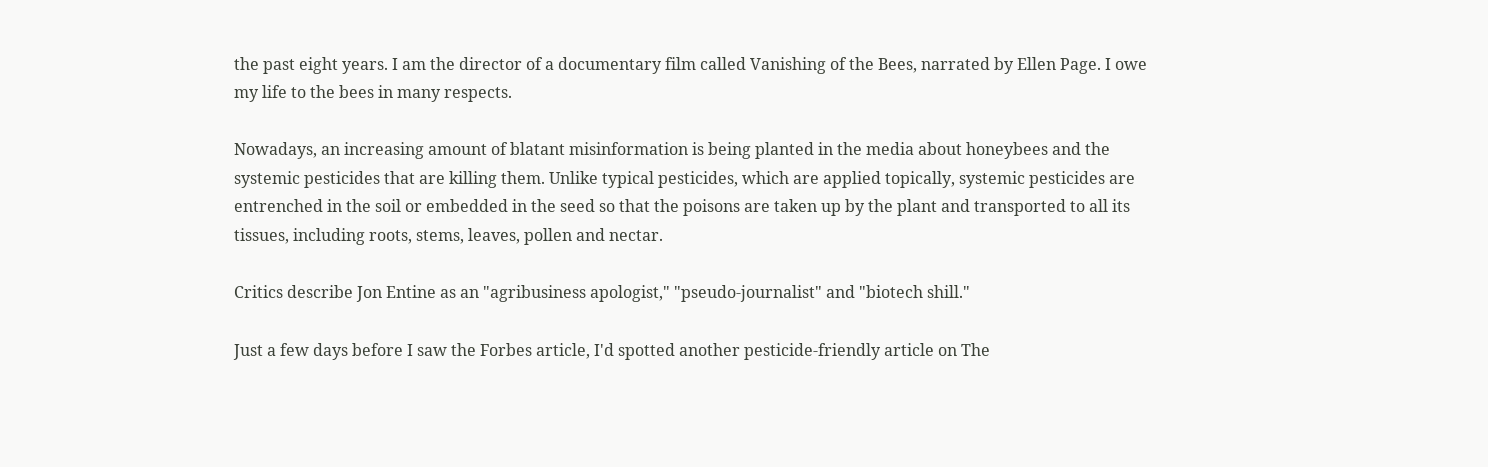the past eight years. I am the director of a documentary film called Vanishing of the Bees, narrated by Ellen Page. I owe my life to the bees in many respects.

Nowadays, an increasing amount of blatant misinformation is being planted in the media about honeybees and the systemic pesticides that are killing them. Unlike typical pesticides, which are applied topically, systemic pesticides are entrenched in the soil or embedded in the seed so that the poisons are taken up by the plant and transported to all its tissues, including roots, stems, leaves, pollen and nectar.

Critics describe Jon Entine as an "agribusiness apologist," "pseudo-journalist" and "biotech shill."

Just a few days before I saw the Forbes article, I'd spotted another pesticide-friendly article on The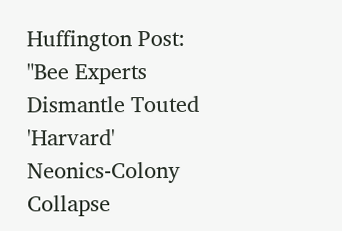Huffington Post: "Bee Experts Dismantle Touted 'Harvard' Neonics-Colony Collapse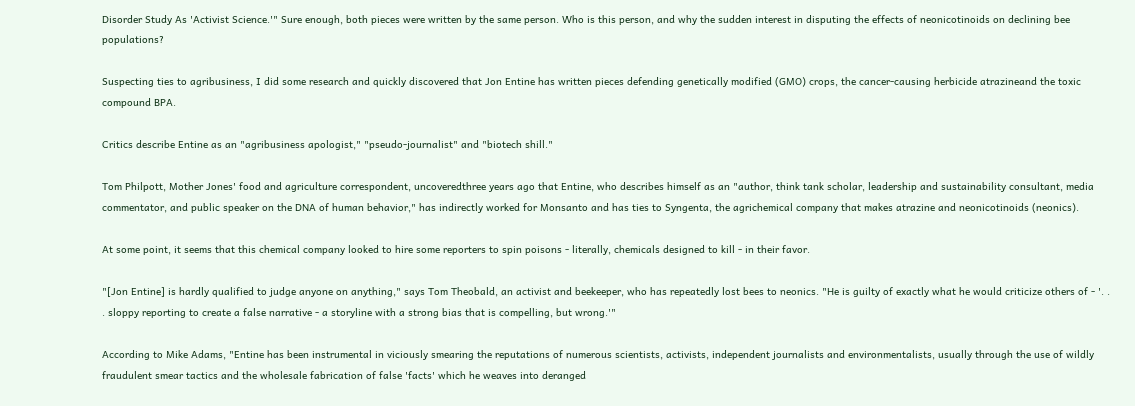Disorder Study As 'Activist Science.'" Sure enough, both pieces were written by the same person. Who is this person, and why the sudden interest in disputing the effects of neonicotinoids on declining bee populations?

Suspecting ties to agribusiness, I did some research and quickly discovered that Jon Entine has written pieces defending genetically modified (GMO) crops, the cancer-causing herbicide atrazineand the toxic compound BPA.

Critics describe Entine as an "agribusiness apologist," "pseudo-journalist" and "biotech shill."

Tom Philpott, Mother Jones' food and agriculture correspondent, uncoveredthree years ago that Entine, who describes himself as an "author, think tank scholar, leadership and sustainability consultant, media commentator, and public speaker on the DNA of human behavior," has indirectly worked for Monsanto and has ties to Syngenta, the agrichemical company that makes atrazine and neonicotinoids (neonics).

At some point, it seems that this chemical company looked to hire some reporters to spin poisons - literally, chemicals designed to kill - in their favor.

"[Jon Entine] is hardly qualified to judge anyone on anything," says Tom Theobald, an activist and beekeeper, who has repeatedly lost bees to neonics. "He is guilty of exactly what he would criticize others of - '. . . sloppy reporting to create a false narrative - a storyline with a strong bias that is compelling, but wrong.'"

According to Mike Adams, "Entine has been instrumental in viciously smearing the reputations of numerous scientists, activists, independent journalists and environmentalists, usually through the use of wildly fraudulent smear tactics and the wholesale fabrication of false 'facts' which he weaves into deranged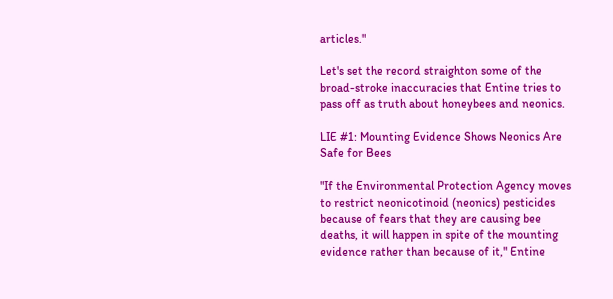articles."

Let's set the record straighton some of the broad-stroke inaccuracies that Entine tries to pass off as truth about honeybees and neonics.

LIE #1: Mounting Evidence Shows Neonics Are Safe for Bees

"If the Environmental Protection Agency moves to restrict neonicotinoid (neonics) pesticides because of fears that they are causing bee deaths, it will happen in spite of the mounting evidence rather than because of it," Entine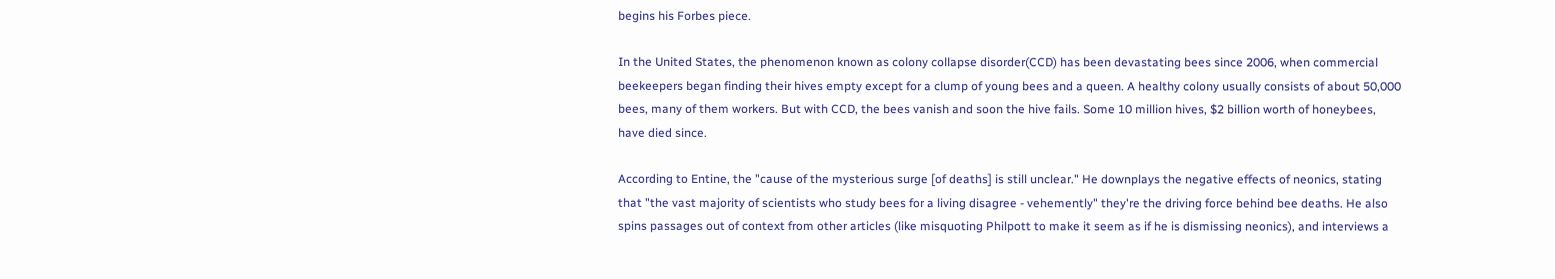begins his Forbes piece.

In the United States, the phenomenon known as colony collapse disorder(CCD) has been devastating bees since 2006, when commercial beekeepers began finding their hives empty except for a clump of young bees and a queen. A healthy colony usually consists of about 50,000 bees, many of them workers. But with CCD, the bees vanish and soon the hive fails. Some 10 million hives, $2 billion worth of honeybees, have died since.

According to Entine, the "cause of the mysterious surge [of deaths] is still unclear." He downplays the negative effects of neonics, stating that "the vast majority of scientists who study bees for a living disagree - vehemently" they're the driving force behind bee deaths. He also spins passages out of context from other articles (like misquoting Philpott to make it seem as if he is dismissing neonics), and interviews a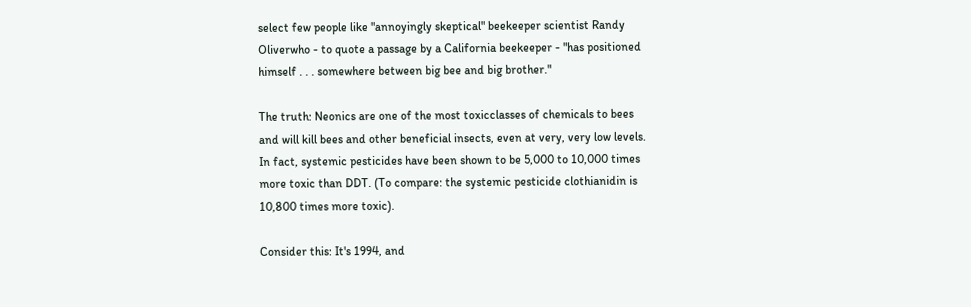select few people like "annoyingly skeptical" beekeeper scientist Randy Oliverwho - to quote a passage by a California beekeeper - "has positioned himself . . . somewhere between big bee and big brother."

The truth: Neonics are one of the most toxicclasses of chemicals to bees and will kill bees and other beneficial insects, even at very, very low levels. In fact, systemic pesticides have been shown to be 5,000 to 10,000 times more toxic than DDT. (To compare: the systemic pesticide clothianidin is 10,800 times more toxic).

Consider this: It's 1994, and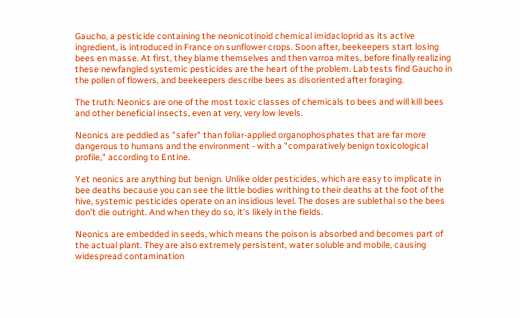Gaucho, a pesticide containing the neonicotinoid chemical imidacloprid as its active ingredient, is introduced in France on sunflower crops. Soon after, beekeepers start losing bees en masse. At first, they blame themselves and then varroa mites, before finally realizing these newfangled systemic pesticides are the heart of the problem. Lab tests find Gaucho in the pollen of flowers, and beekeepers describe bees as disoriented after foraging.

The truth: Neonics are one of the most toxic classes of chemicals to bees and will kill bees and other beneficial insects, even at very, very low levels.

Neonics are peddled as "safer" than foliar-applied organophosphates that are far more dangerous to humans and the environment - with a "comparatively benign toxicological profile," according to Entine.

Yet neonics are anything but benign. Unlike older pesticides, which are easy to implicate in bee deaths because you can see the little bodies writhing to their deaths at the foot of the hive, systemic pesticides operate on an insidious level. The doses are sublethal so the bees don't die outright. And when they do so, it's likely in the fields.

Neonics are embedded in seeds, which means the poison is absorbed and becomes part of the actual plant. They are also extremely persistent, water soluble and mobile, causing widespread contamination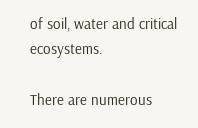of soil, water and critical ecosystems.

There are numerous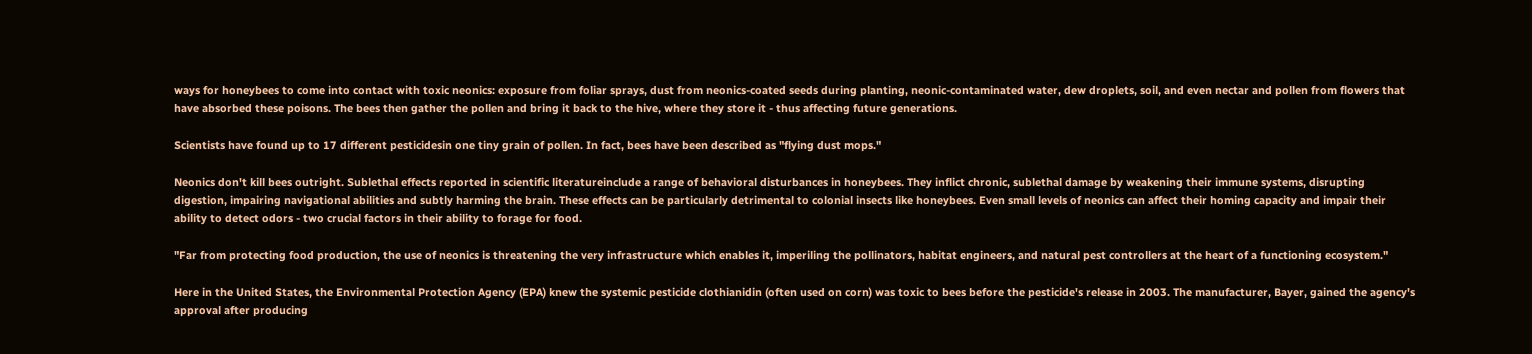ways for honeybees to come into contact with toxic neonics: exposure from foliar sprays, dust from neonics-coated seeds during planting, neonic-contaminated water, dew droplets, soil, and even nectar and pollen from flowers that have absorbed these poisons. The bees then gather the pollen and bring it back to the hive, where they store it - thus affecting future generations.

Scientists have found up to 17 different pesticidesin one tiny grain of pollen. In fact, bees have been described as "flying dust mops."

Neonics don't kill bees outright. Sublethal effects reported in scientific literatureinclude a range of behavioral disturbances in honeybees. They inflict chronic, sublethal damage by weakening their immune systems, disrupting digestion, impairing navigational abilities and subtly harming the brain. These effects can be particularly detrimental to colonial insects like honeybees. Even small levels of neonics can affect their homing capacity and impair their ability to detect odors - two crucial factors in their ability to forage for food.

"Far from protecting food production, the use of neonics is threatening the very infrastructure which enables it, imperiling the pollinators, habitat engineers, and natural pest controllers at the heart of a functioning ecosystem."

Here in the United States, the Environmental Protection Agency (EPA) knew the systemic pesticide clothianidin (often used on corn) was toxic to bees before the pesticide's release in 2003. The manufacturer, Bayer, gained the agency's approval after producing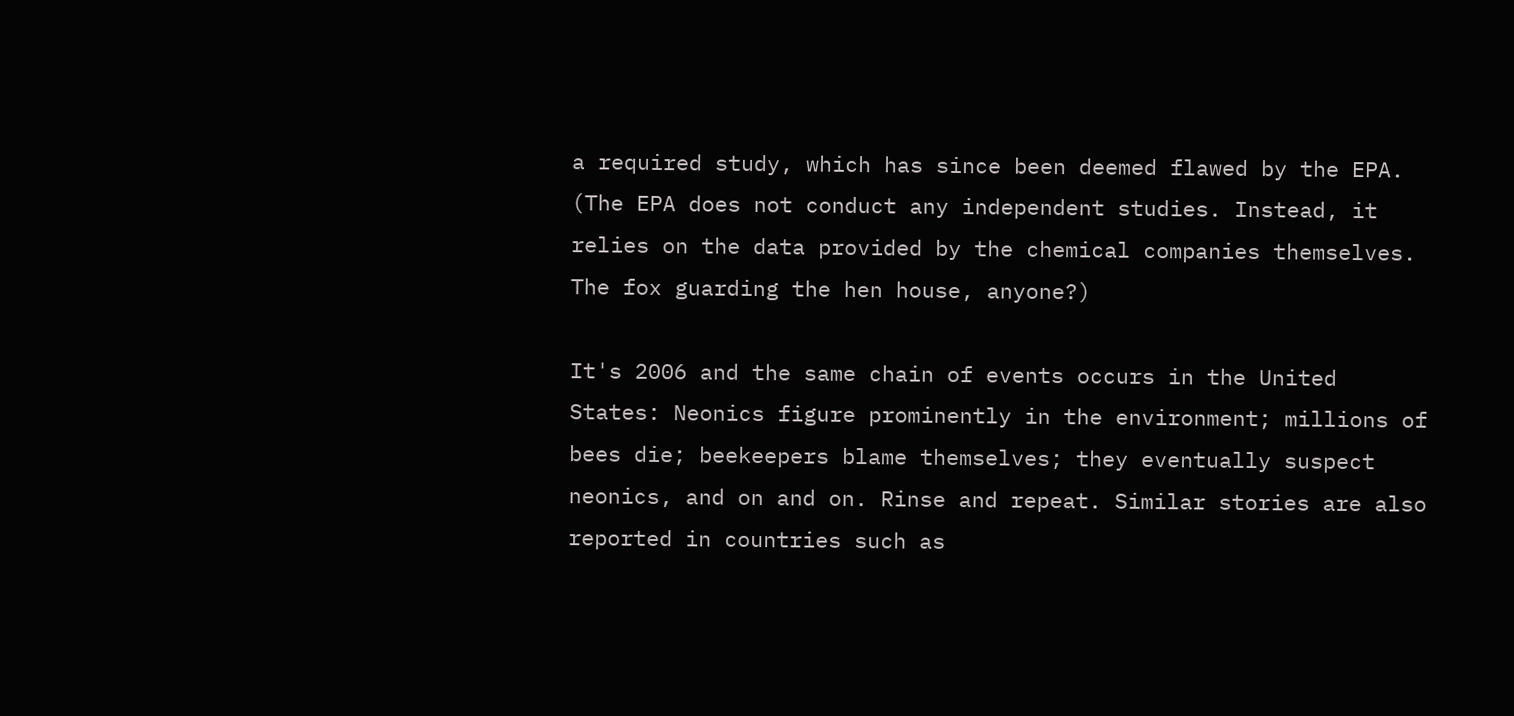a required study, which has since been deemed flawed by the EPA. (The EPA does not conduct any independent studies. Instead, it relies on the data provided by the chemical companies themselves. The fox guarding the hen house, anyone?)

It's 2006 and the same chain of events occurs in the United States: Neonics figure prominently in the environment; millions of bees die; beekeepers blame themselves; they eventually suspect neonics, and on and on. Rinse and repeat. Similar stories are also reported in countries such as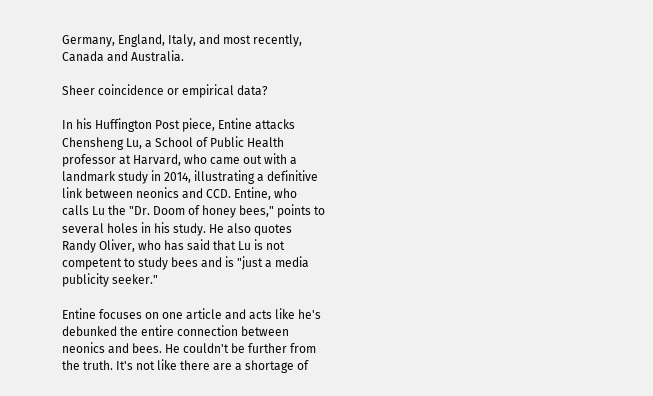Germany, England, Italy, and most recently, Canada and Australia.

Sheer coincidence or empirical data?

In his Huffington Post piece, Entine attacks Chensheng Lu, a School of Public Health professor at Harvard, who came out with a landmark study in 2014, illustrating a definitive link between neonics and CCD. Entine, who calls Lu the "Dr. Doom of honey bees," points to several holes in his study. He also quotes Randy Oliver, who has said that Lu is not competent to study bees and is "just a media publicity seeker."

Entine focuses on one article and acts like he's debunked the entire connection between neonics and bees. He couldn't be further from the truth. It's not like there are a shortage of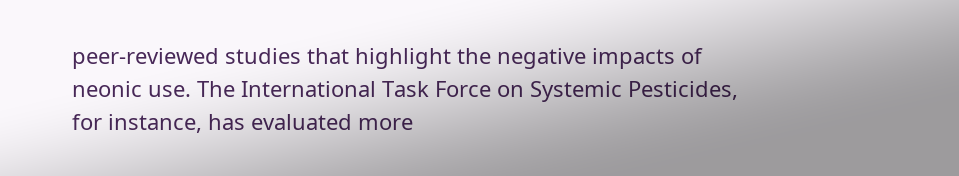peer-reviewed studies that highlight the negative impacts of neonic use. The International Task Force on Systemic Pesticides, for instance, has evaluated more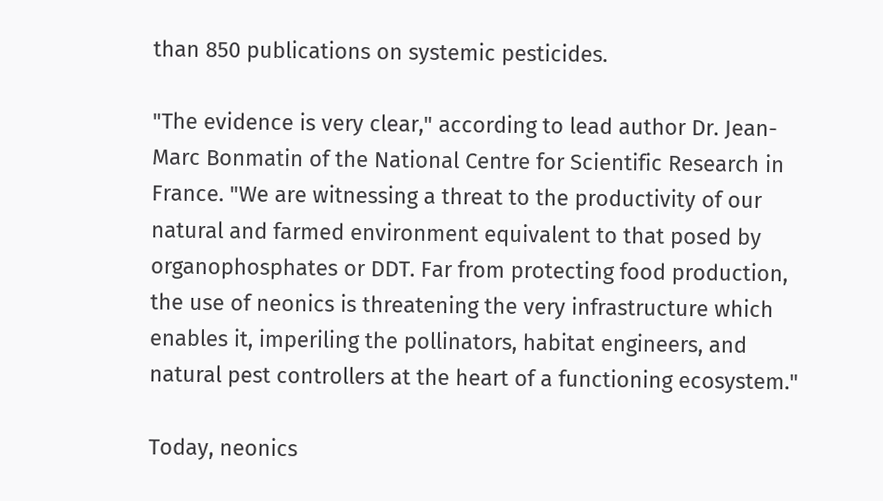than 850 publications on systemic pesticides.

"The evidence is very clear," according to lead author Dr. Jean-Marc Bonmatin of the National Centre for Scientific Research in France. "We are witnessing a threat to the productivity of our natural and farmed environment equivalent to that posed by organophosphates or DDT. Far from protecting food production, the use of neonics is threatening the very infrastructure which enables it, imperiling the pollinators, habitat engineers, and natural pest controllers at the heart of a functioning ecosystem."

Today, neonics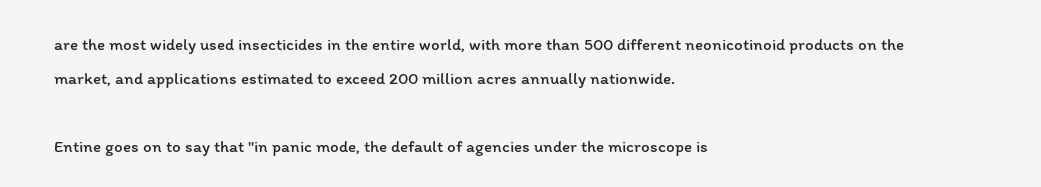are the most widely used insecticides in the entire world, with more than 500 different neonicotinoid products on the market, and applications estimated to exceed 200 million acres annually nationwide.

Entine goes on to say that "in panic mode, the default of agencies under the microscope is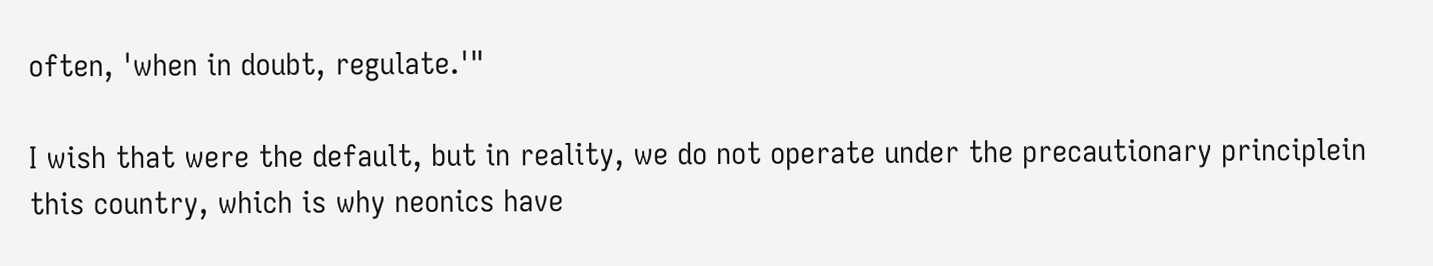often, 'when in doubt, regulate.'"

I wish that were the default, but in reality, we do not operate under the precautionary principlein this country, which is why neonics have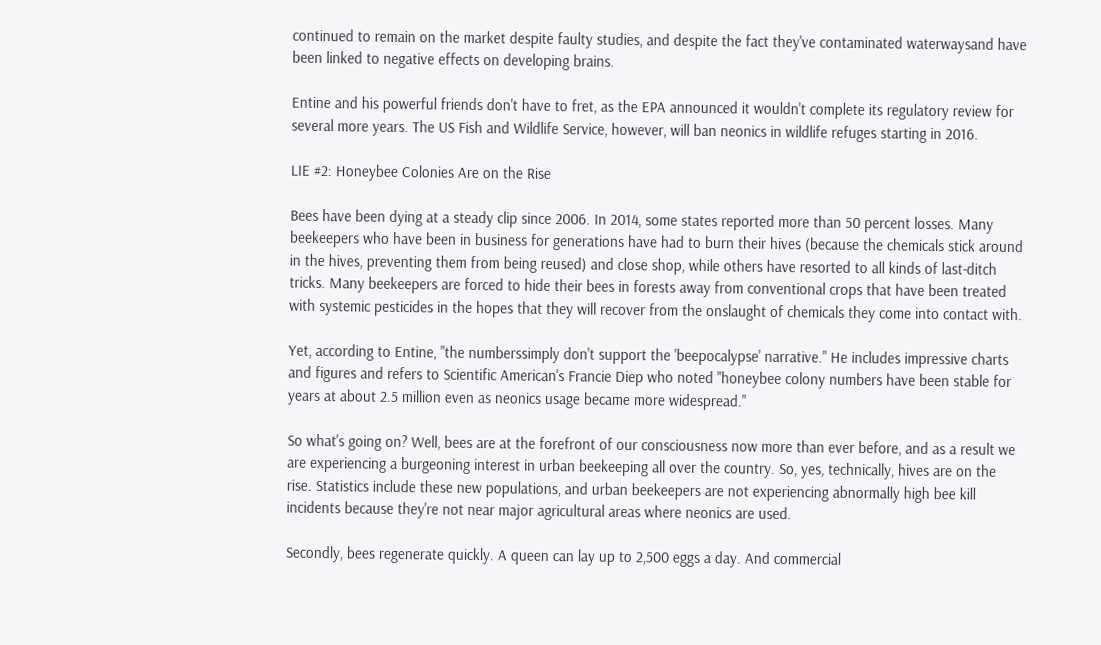continued to remain on the market despite faulty studies, and despite the fact they've contaminated waterwaysand have been linked to negative effects on developing brains.

Entine and his powerful friends don't have to fret, as the EPA announced it wouldn't complete its regulatory review for several more years. The US Fish and Wildlife Service, however, will ban neonics in wildlife refuges starting in 2016.

LIE #2: Honeybee Colonies Are on the Rise

Bees have been dying at a steady clip since 2006. In 2014, some states reported more than 50 percent losses. Many beekeepers who have been in business for generations have had to burn their hives (because the chemicals stick around in the hives, preventing them from being reused) and close shop, while others have resorted to all kinds of last-ditch tricks. Many beekeepers are forced to hide their bees in forests away from conventional crops that have been treated with systemic pesticides in the hopes that they will recover from the onslaught of chemicals they come into contact with.

Yet, according to Entine, "the numberssimply don't support the 'beepocalypse' narrative." He includes impressive charts and figures and refers to Scientific American's Francie Diep who noted "honeybee colony numbers have been stable for years at about 2.5 million even as neonics usage became more widespread."

So what's going on? Well, bees are at the forefront of our consciousness now more than ever before, and as a result we are experiencing a burgeoning interest in urban beekeeping all over the country. So, yes, technically, hives are on the rise. Statistics include these new populations, and urban beekeepers are not experiencing abnormally high bee kill incidents because they're not near major agricultural areas where neonics are used.

Secondly, bees regenerate quickly. A queen can lay up to 2,500 eggs a day. And commercial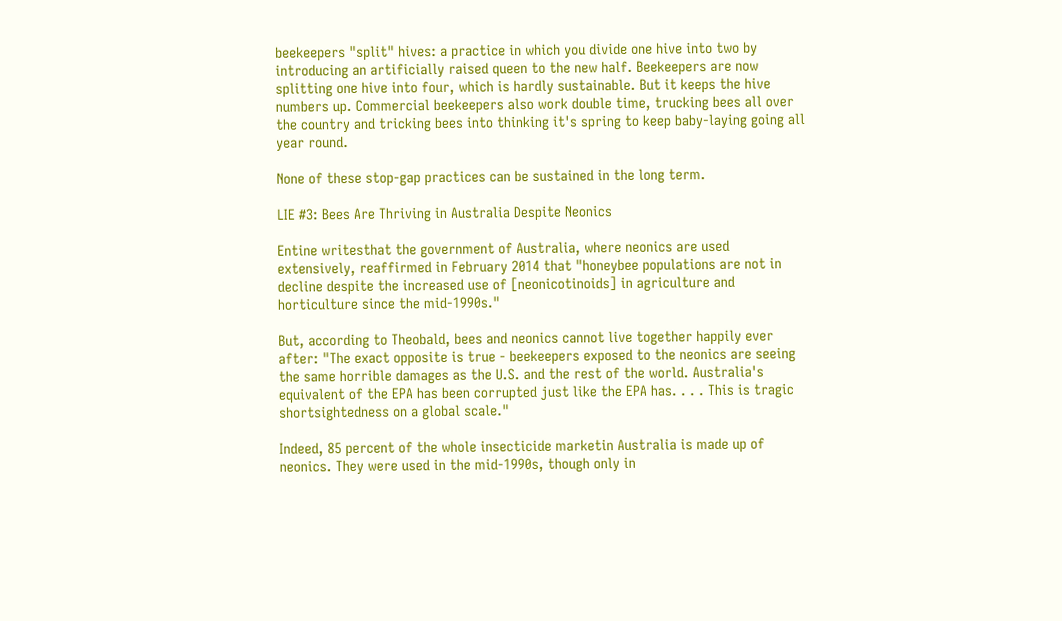beekeepers "split" hives: a practice in which you divide one hive into two by introducing an artificially raised queen to the new half. Beekeepers are now splitting one hive into four, which is hardly sustainable. But it keeps the hive numbers up. Commercial beekeepers also work double time, trucking bees all over the country and tricking bees into thinking it's spring to keep baby-laying going all year round.

None of these stop-gap practices can be sustained in the long term.

LIE #3: Bees Are Thriving in Australia Despite Neonics

Entine writesthat the government of Australia, where neonics are used extensively, reaffirmed in February 2014 that "honeybee populations are not in decline despite the increased use of [neonicotinoids] in agriculture and horticulture since the mid-1990s."

But, according to Theobald, bees and neonics cannot live together happily ever after: "The exact opposite is true - beekeepers exposed to the neonics are seeing the same horrible damages as the U.S. and the rest of the world. Australia's equivalent of the EPA has been corrupted just like the EPA has. . . . This is tragic shortsightedness on a global scale."

Indeed, 85 percent of the whole insecticide marketin Australia is made up of neonics. They were used in the mid-1990s, though only in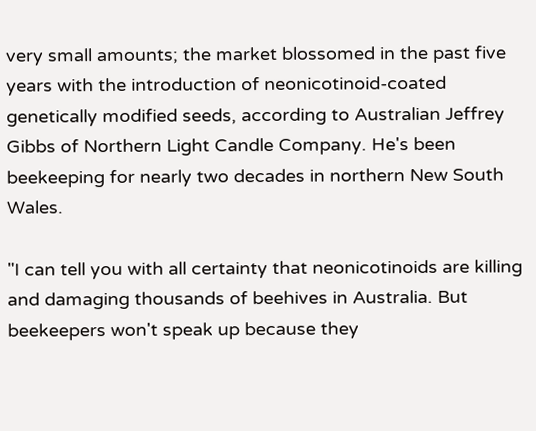very small amounts; the market blossomed in the past five years with the introduction of neonicotinoid-coated genetically modified seeds, according to Australian Jeffrey Gibbs of Northern Light Candle Company. He's been beekeeping for nearly two decades in northern New South Wales.

"I can tell you with all certainty that neonicotinoids are killing and damaging thousands of beehives in Australia. But beekeepers won't speak up because they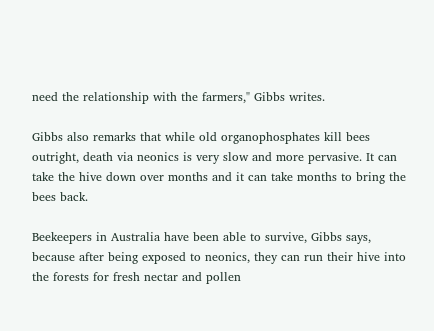need the relationship with the farmers," Gibbs writes.

Gibbs also remarks that while old organophosphates kill bees outright, death via neonics is very slow and more pervasive. It can take the hive down over months and it can take months to bring the bees back.

Beekeepers in Australia have been able to survive, Gibbs says, because after being exposed to neonics, they can run their hive into the forests for fresh nectar and pollen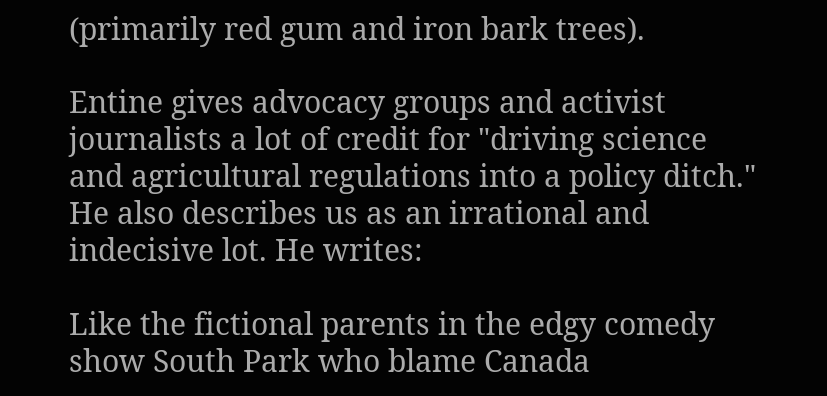(primarily red gum and iron bark trees).

Entine gives advocacy groups and activist journalists a lot of credit for "driving science and agricultural regulations into a policy ditch." He also describes us as an irrational and indecisive lot. He writes:

Like the fictional parents in the edgy comedy show South Park who blame Canada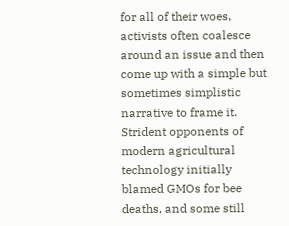for all of their woes, activists often coalesce around an issue and then come up with a simple but sometimes simplistic narrative to frame it. Strident opponents of modern agricultural technology initially blamed GMOs for bee deaths, and some still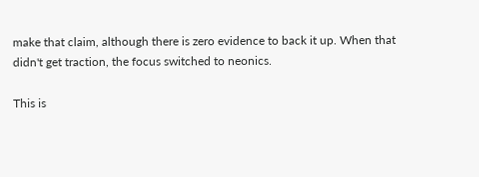make that claim, although there is zero evidence to back it up. When that didn't get traction, the focus switched to neonics.

This is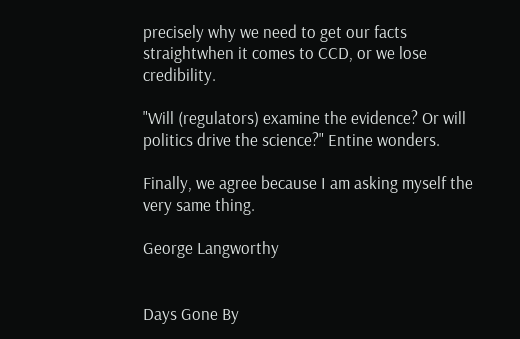precisely why we need to get our facts straightwhen it comes to CCD, or we lose credibility.

"Will (regulators) examine the evidence? Or will politics drive the science?" Entine wonders.

Finally, we agree because I am asking myself the very same thing.

George Langworthy


Days Gone By